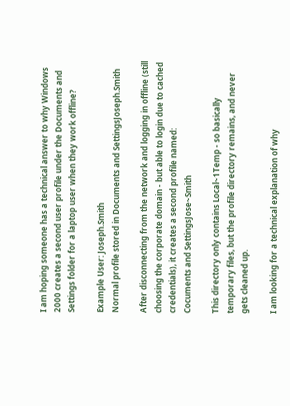I am hoping someone has a technical answer to why Windows 2000 creates a second user profile under the Documents and Settings folder for a laptop user when they work offline?

Example User: Joseph.Smith
Normal profile stored in Documents and SettingsJoseph.Smith

After disconnecting from the network and logging in offline (still choosing the corporate domain - but able to login due to cached credentials), it creates a second profile named:
Cocuments and SettingsJose~Smith

This directory only contains Local~1Temp - so basically temporary files, but the profile directory remains, and never gets cleaned up.

I am looking for a technical explanation of why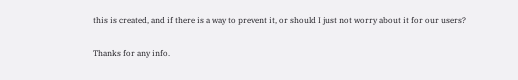this is created, and if there is a way to prevent it, or should I just not worry about it for our users?

Thanks for any info.